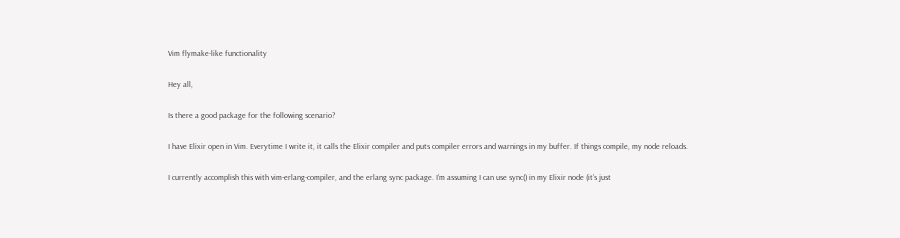Vim flymake-like functionality

Hey all,

Is there a good package for the following scenario?

I have Elixir open in Vim. Everytime I write it, it calls the Elixir compiler and puts compiler errors and warnings in my buffer. If things compile, my node reloads.

I currently accomplish this with vim-erlang-compiler, and the erlang sync package. I’m assuming I can use sync() in my Elixir node (it’s just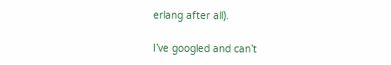erlang after all).

I’ve googled and can’t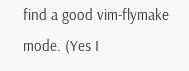find a good vim-flymake mode. (Yes I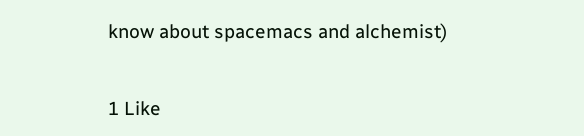know about spacemacs and alchemist)


1 Like